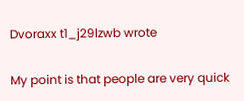Dvoraxx t1_j29lzwb wrote

My point is that people are very quick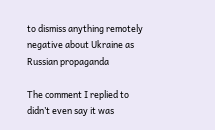to dismiss anything remotely negative about Ukraine as Russian propaganda

The comment I replied to didn’t even say it was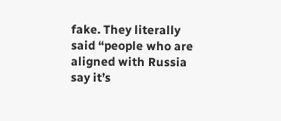fake. They literally said “people who are aligned with Russia say it’s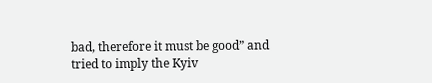bad, therefore it must be good” and tried to imply the Kyiv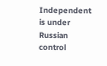Independent is under Russian control